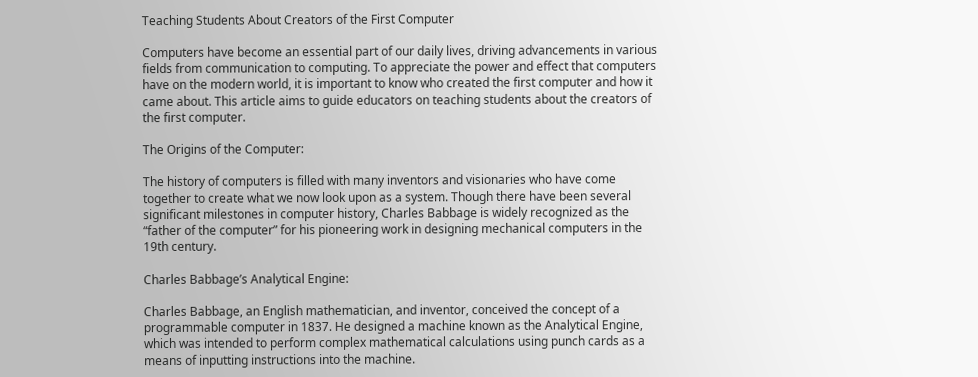Teaching Students About Creators of the First Computer

Computers have become an essential part of our daily lives, driving advancements in various fields from communication to computing. To appreciate the power and effect that computers have on the modern world, it is important to know who created the first computer and how it came about. This article aims to guide educators on teaching students about the creators of the first computer.

The Origins of the Computer:

The history of computers is filled with many inventors and visionaries who have come together to create what we now look upon as a system. Though there have been several significant milestones in computer history, Charles Babbage is widely recognized as the “father of the computer” for his pioneering work in designing mechanical computers in the 19th century.

Charles Babbage’s Analytical Engine:

Charles Babbage, an English mathematician, and inventor, conceived the concept of a programmable computer in 1837. He designed a machine known as the Analytical Engine, which was intended to perform complex mathematical calculations using punch cards as a means of inputting instructions into the machine.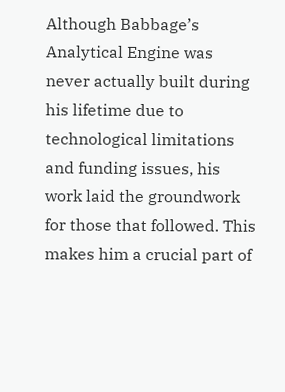Although Babbage’s Analytical Engine was never actually built during his lifetime due to technological limitations and funding issues, his work laid the groundwork for those that followed. This makes him a crucial part of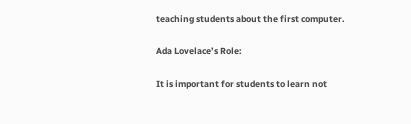teaching students about the first computer.

Ada Lovelace’s Role:

It is important for students to learn not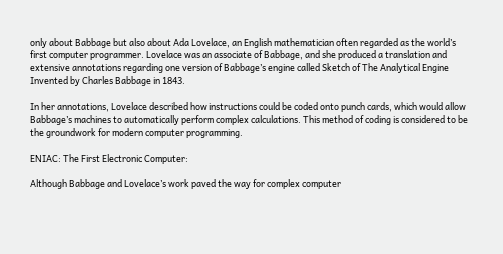only about Babbage but also about Ada Lovelace, an English mathematician often regarded as the world’s first computer programmer. Lovelace was an associate of Babbage, and she produced a translation and extensive annotations regarding one version of Babbage’s engine called Sketch of The Analytical Engine Invented by Charles Babbage in 1843.

In her annotations, Lovelace described how instructions could be coded onto punch cards, which would allow Babbage’s machines to automatically perform complex calculations. This method of coding is considered to be the groundwork for modern computer programming.

ENIAC: The First Electronic Computer:

Although Babbage and Lovelace’s work paved the way for complex computer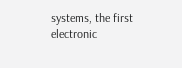systems, the first electronic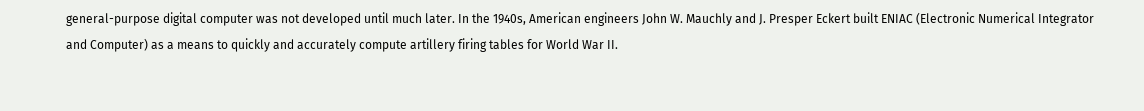general-purpose digital computer was not developed until much later. In the 1940s, American engineers John W. Mauchly and J. Presper Eckert built ENIAC (Electronic Numerical Integrator and Computer) as a means to quickly and accurately compute artillery firing tables for World War II.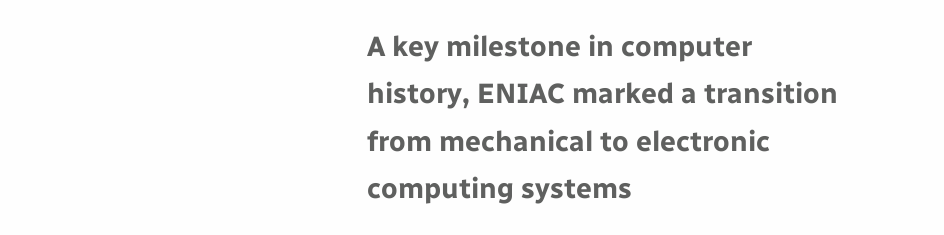A key milestone in computer history, ENIAC marked a transition from mechanical to electronic computing systems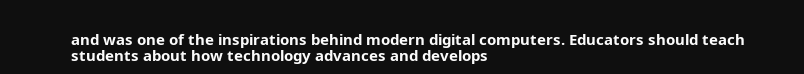and was one of the inspirations behind modern digital computers. Educators should teach students about how technology advances and develops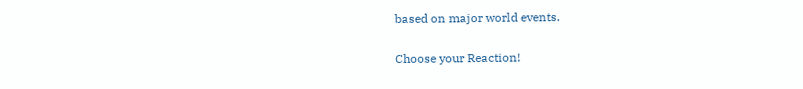based on major world events.

Choose your Reaction!